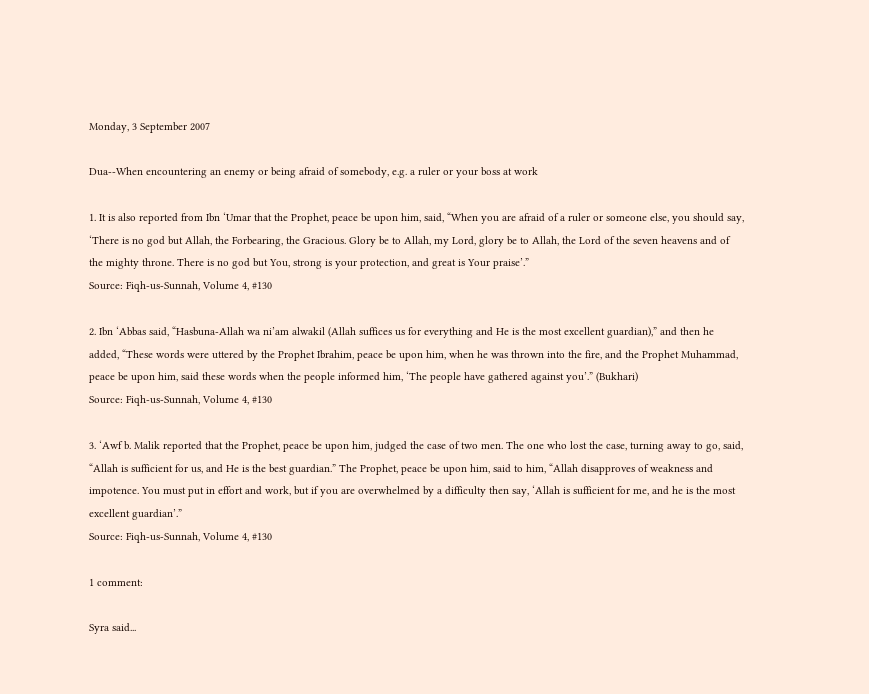Monday, 3 September 2007

Dua--When encountering an enemy or being afraid of somebody, e.g. a ruler or your boss at work

1. It is also reported from Ibn ‘Umar that the Prophet, peace be upon him, said, “When you are afraid of a ruler or someone else, you should say, ‘There is no god but Allah, the Forbearing, the Gracious. Glory be to Allah, my Lord, glory be to Allah, the Lord of the seven heavens and of the mighty throne. There is no god but You, strong is your protection, and great is Your praise’.”
Source: Fiqh-us-Sunnah, Volume 4, #130

2. Ibn ‘Abbas said, “Hasbuna-Allah wa ni’am alwakil (Allah suffices us for everything and He is the most excellent guardian),” and then he added, “These words were uttered by the Prophet Ibrahim, peace be upon him, when he was thrown into the fire, and the Prophet Muhammad, peace be upon him, said these words when the people informed him, ‘The people have gathered against you’.” (Bukhari)
Source: Fiqh-us-Sunnah, Volume 4, #130

3. ‘Awf b. Malik reported that the Prophet, peace be upon him, judged the case of two men. The one who lost the case, turning away to go, said, “Allah is sufficient for us, and He is the best guardian.” The Prophet, peace be upon him, said to him, “Allah disapproves of weakness and impotence. You must put in effort and work, but if you are overwhelmed by a difficulty then say, ‘Allah is sufficient for me, and he is the most excellent guardian’.”
Source: Fiqh-us-Sunnah, Volume 4, #130

1 comment:

Syra said...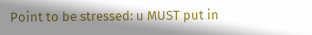Point to be stressed: u MUST put in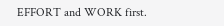EFFORT and WORK first.